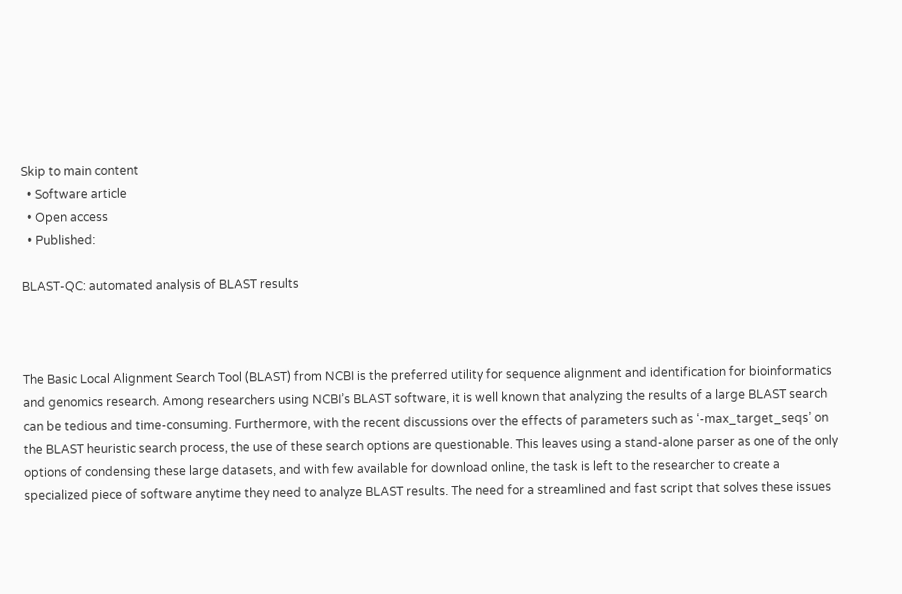Skip to main content
  • Software article
  • Open access
  • Published:

BLAST-QC: automated analysis of BLAST results



The Basic Local Alignment Search Tool (BLAST) from NCBI is the preferred utility for sequence alignment and identification for bioinformatics and genomics research. Among researchers using NCBI’s BLAST software, it is well known that analyzing the results of a large BLAST search can be tedious and time-consuming. Furthermore, with the recent discussions over the effects of parameters such as ‘-max_target_seqs’ on the BLAST heuristic search process, the use of these search options are questionable. This leaves using a stand-alone parser as one of the only options of condensing these large datasets, and with few available for download online, the task is left to the researcher to create a specialized piece of software anytime they need to analyze BLAST results. The need for a streamlined and fast script that solves these issues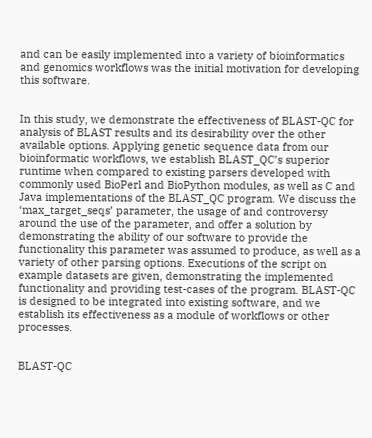and can be easily implemented into a variety of bioinformatics and genomics workflows was the initial motivation for developing this software.


In this study, we demonstrate the effectiveness of BLAST-QC for analysis of BLAST results and its desirability over the other available options. Applying genetic sequence data from our bioinformatic workflows, we establish BLAST_QC’s superior runtime when compared to existing parsers developed with commonly used BioPerl and BioPython modules, as well as C and Java implementations of the BLAST_QC program. We discuss the ‘max_target_seqs’ parameter, the usage of and controversy around the use of the parameter, and offer a solution by demonstrating the ability of our software to provide the functionality this parameter was assumed to produce, as well as a variety of other parsing options. Executions of the script on example datasets are given, demonstrating the implemented functionality and providing test-cases of the program. BLAST-QC is designed to be integrated into existing software, and we establish its effectiveness as a module of workflows or other processes.


BLAST-QC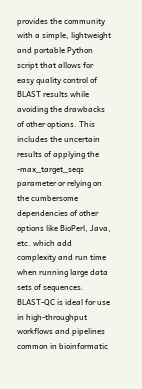provides the community with a simple, lightweight and portable Python script that allows for easy quality control of BLAST results while avoiding the drawbacks of other options. This includes the uncertain results of applying the -max_target_seqs parameter or relying on the cumbersome dependencies of other options like BioPerl, Java, etc. which add complexity and run time when running large data sets of sequences. BLAST-QC is ideal for use in high-throughput workflows and pipelines common in bioinformatic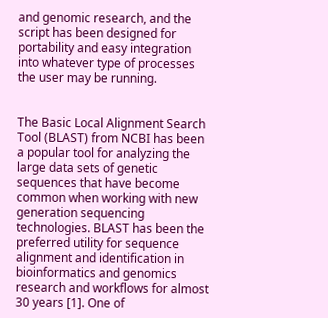and genomic research, and the script has been designed for portability and easy integration into whatever type of processes the user may be running.


The Basic Local Alignment Search Tool (BLAST) from NCBI has been a popular tool for analyzing the large data sets of genetic sequences that have become common when working with new generation sequencing technologies. BLAST has been the preferred utility for sequence alignment and identification in bioinformatics and genomics research and workflows for almost 30 years [1]. One of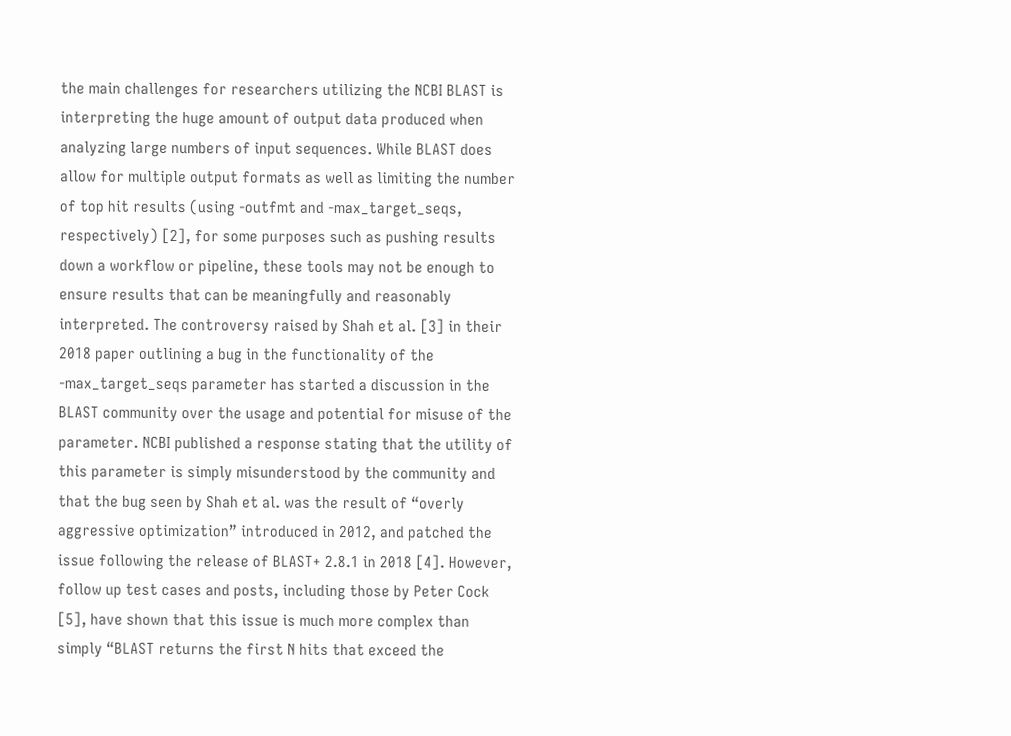the main challenges for researchers utilizing the NCBI BLAST is interpreting the huge amount of output data produced when analyzing large numbers of input sequences. While BLAST does allow for multiple output formats as well as limiting the number of top hit results (using -outfmt and -max_target_seqs, respectively) [2], for some purposes such as pushing results down a workflow or pipeline, these tools may not be enough to ensure results that can be meaningfully and reasonably interpreted. The controversy raised by Shah et al. [3] in their 2018 paper outlining a bug in the functionality of the -max_target_seqs parameter has started a discussion in the BLAST community over the usage and potential for misuse of the parameter. NCBI published a response stating that the utility of this parameter is simply misunderstood by the community and that the bug seen by Shah et al. was the result of “overly aggressive optimization” introduced in 2012, and patched the issue following the release of BLAST+ 2.8.1 in 2018 [4]. However, follow up test cases and posts, including those by Peter Cock [5], have shown that this issue is much more complex than simply “BLAST returns the first N hits that exceed the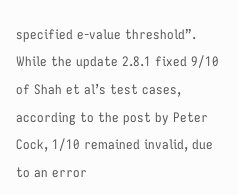specified e-value threshold”. While the update 2.8.1 fixed 9/10 of Shah et al’s test cases, according to the post by Peter Cock, 1/10 remained invalid, due to an error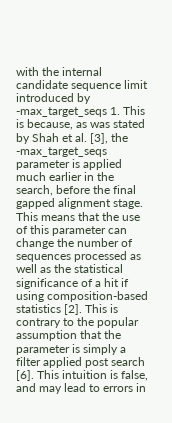with the internal candidate sequence limit introduced by -max_target_seqs 1. This is because, as was stated by Shah et al. [3], the -max_target_seqs parameter is applied much earlier in the search, before the final gapped alignment stage. This means that the use of this parameter can change the number of sequences processed as well as the statistical significance of a hit if using composition-based statistics [2]. This is contrary to the popular assumption that the parameter is simply a filter applied post search [6]. This intuition is false, and may lead to errors in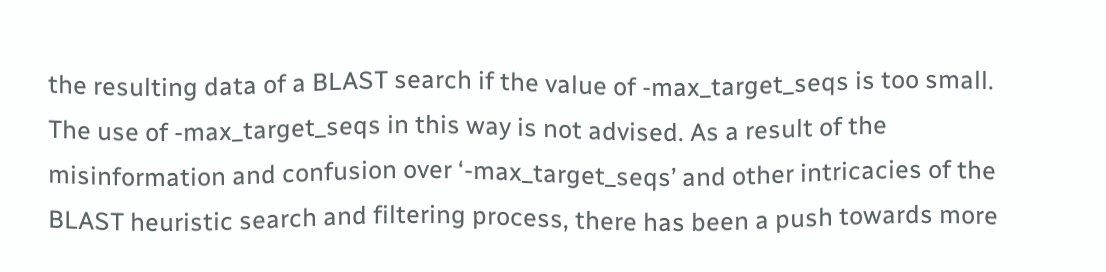the resulting data of a BLAST search if the value of -max_target_seqs is too small. The use of -max_target_seqs in this way is not advised. As a result of the misinformation and confusion over ‘-max_target_seqs’ and other intricacies of the BLAST heuristic search and filtering process, there has been a push towards more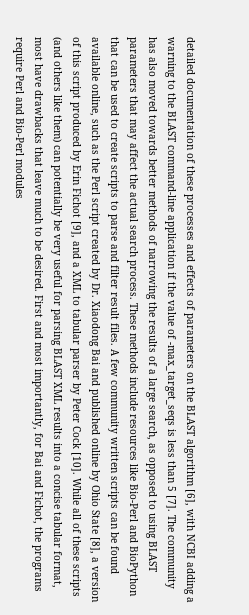detailed documentation of these processes and effects of parameters on the BLAST algorithm [6], with NCBI adding a warning to the BLAST command-line application if the value of -max_target_seqs is less than 5 [7]. The community has also moved towards better methods of narrowing the results of a large search, as opposed to using BLAST parameters that may affect the actual search process. These methods include resources like Bio-Perl and BioPython that can be used to create scripts to parse and filter result files. A few community written scripts can be found available online, such as the Perl script created by Dr. Xiaodong Bai and published online by Ohio State [8], a version of this script produced by Erin Fichot [9], and a XML to tabular parser by Peter Cock [10]. While all of these scripts (and others like them) can potentially be very useful for parsing BLAST XML results into a concise tabular format, most have drawbacks that leave much to be desired. First and most importantly, for Bai and Fichot, the programs require Perl and Bio-Perl modules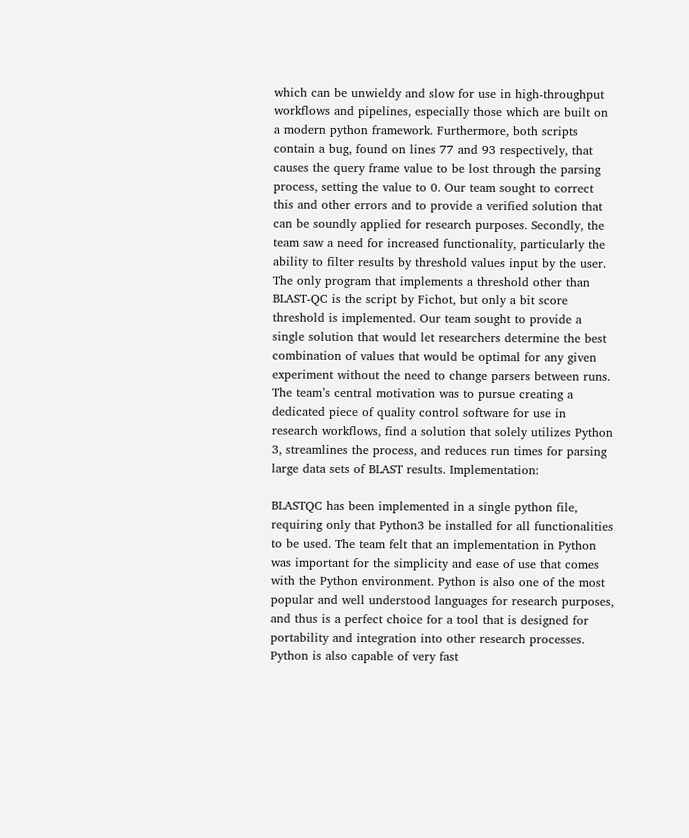which can be unwieldy and slow for use in high-throughput workflows and pipelines, especially those which are built on a modern python framework. Furthermore, both scripts contain a bug, found on lines 77 and 93 respectively, that causes the query frame value to be lost through the parsing process, setting the value to 0. Our team sought to correct this and other errors and to provide a verified solution that can be soundly applied for research purposes. Secondly, the team saw a need for increased functionality, particularly the ability to filter results by threshold values input by the user. The only program that implements a threshold other than BLAST-QC is the script by Fichot, but only a bit score threshold is implemented. Our team sought to provide a single solution that would let researchers determine the best combination of values that would be optimal for any given experiment without the need to change parsers between runs. The team’s central motivation was to pursue creating a dedicated piece of quality control software for use in research workflows, find a solution that solely utilizes Python 3, streamlines the process, and reduces run times for parsing large data sets of BLAST results. Implementation:

BLASTQC has been implemented in a single python file, requiring only that Python3 be installed for all functionalities to be used. The team felt that an implementation in Python was important for the simplicity and ease of use that comes with the Python environment. Python is also one of the most popular and well understood languages for research purposes, and thus is a perfect choice for a tool that is designed for portability and integration into other research processes. Python is also capable of very fast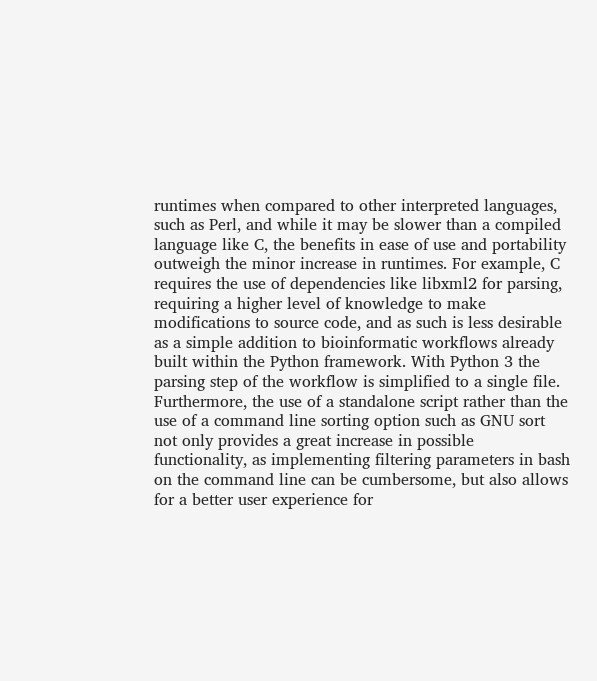runtimes when compared to other interpreted languages, such as Perl, and while it may be slower than a compiled language like C, the benefits in ease of use and portability outweigh the minor increase in runtimes. For example, C requires the use of dependencies like libxml2 for parsing, requiring a higher level of knowledge to make modifications to source code, and as such is less desirable as a simple addition to bioinformatic workflows already built within the Python framework. With Python 3 the parsing step of the workflow is simplified to a single file. Furthermore, the use of a standalone script rather than the use of a command line sorting option such as GNU sort not only provides a great increase in possible functionality, as implementing filtering parameters in bash on the command line can be cumbersome, but also allows for a better user experience for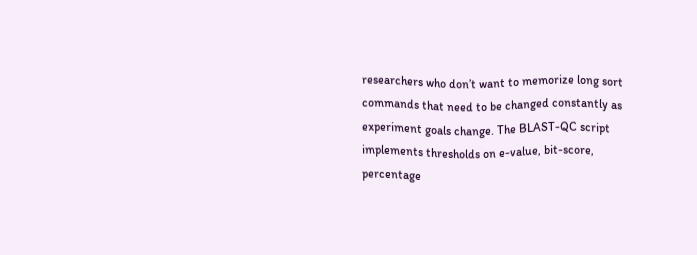researchers who don’t want to memorize long sort commands that need to be changed constantly as experiment goals change. The BLAST-QC script implements thresholds on e-value, bit-score, percentage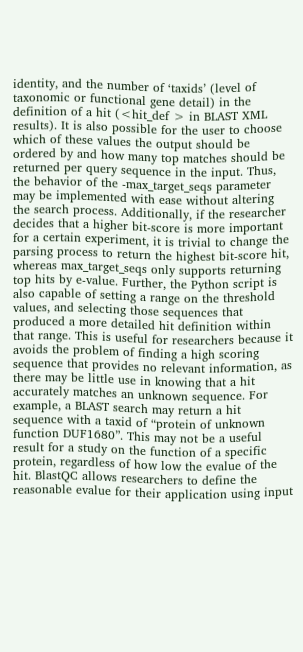identity, and the number of ‘taxids’ (level of taxonomic or functional gene detail) in the definition of a hit (<hit_def > in BLAST XML results). It is also possible for the user to choose which of these values the output should be ordered by and how many top matches should be returned per query sequence in the input. Thus, the behavior of the -max_target_seqs parameter may be implemented with ease without altering the search process. Additionally, if the researcher decides that a higher bit-score is more important for a certain experiment, it is trivial to change the parsing process to return the highest bit-score hit, whereas max_target_seqs only supports returning top hits by e-value. Further, the Python script is also capable of setting a range on the threshold values, and selecting those sequences that produced a more detailed hit definition within that range. This is useful for researchers because it avoids the problem of finding a high scoring sequence that provides no relevant information, as there may be little use in knowing that a hit accurately matches an unknown sequence. For example, a BLAST search may return a hit sequence with a taxid of “protein of unknown function DUF1680”. This may not be a useful result for a study on the function of a specific protein, regardless of how low the evalue of the hit. BlastQC allows researchers to define the reasonable evalue for their application using input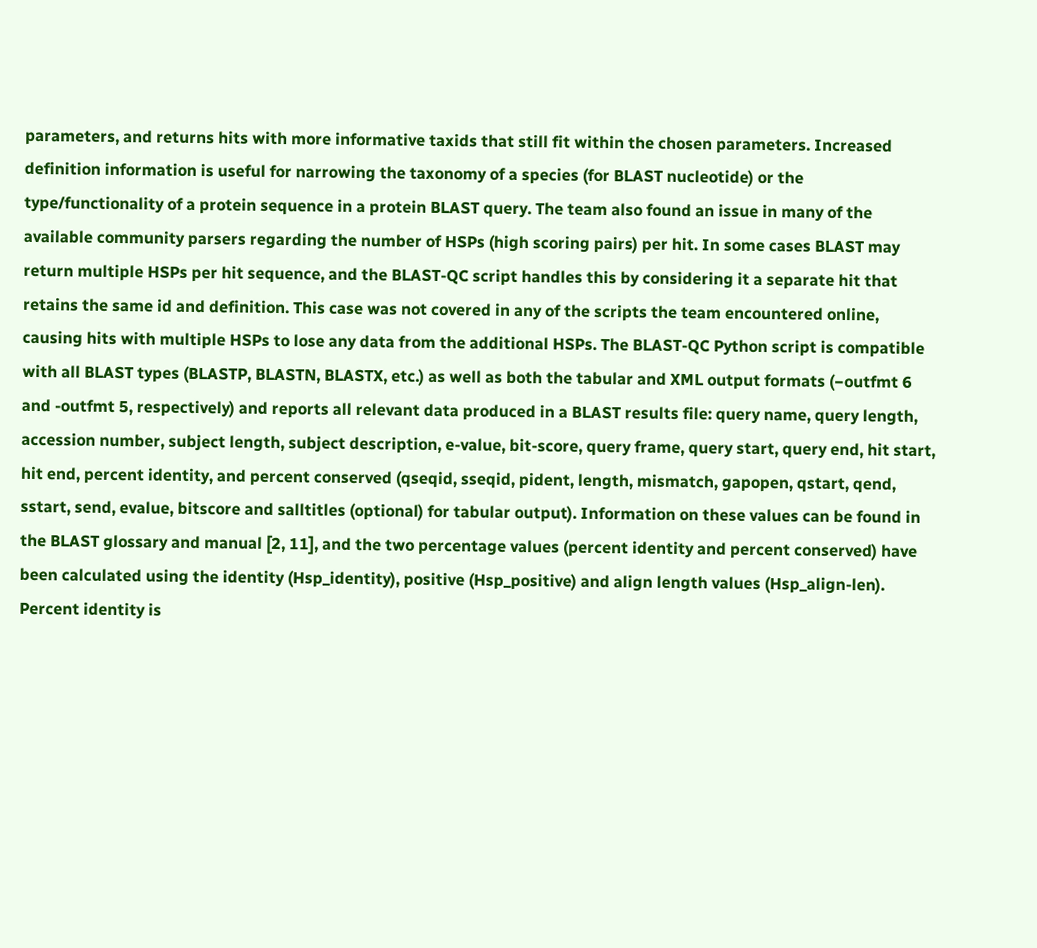parameters, and returns hits with more informative taxids that still fit within the chosen parameters. Increased definition information is useful for narrowing the taxonomy of a species (for BLAST nucleotide) or the type/functionality of a protein sequence in a protein BLAST query. The team also found an issue in many of the available community parsers regarding the number of HSPs (high scoring pairs) per hit. In some cases BLAST may return multiple HSPs per hit sequence, and the BLAST-QC script handles this by considering it a separate hit that retains the same id and definition. This case was not covered in any of the scripts the team encountered online, causing hits with multiple HSPs to lose any data from the additional HSPs. The BLAST-QC Python script is compatible with all BLAST types (BLASTP, BLASTN, BLASTX, etc.) as well as both the tabular and XML output formats (−outfmt 6 and -outfmt 5, respectively) and reports all relevant data produced in a BLAST results file: query name, query length, accession number, subject length, subject description, e-value, bit-score, query frame, query start, query end, hit start, hit end, percent identity, and percent conserved (qseqid, sseqid, pident, length, mismatch, gapopen, qstart, qend, sstart, send, evalue, bitscore and salltitles (optional) for tabular output). Information on these values can be found in the BLAST glossary and manual [2, 11], and the two percentage values (percent identity and percent conserved) have been calculated using the identity (Hsp_identity), positive (Hsp_positive) and align length values (Hsp_align-len). Percent identity is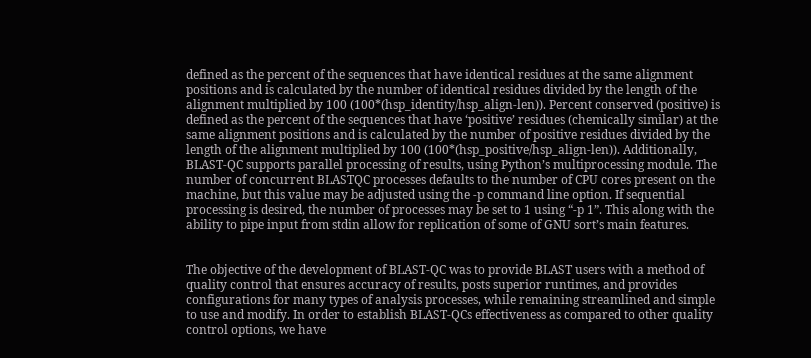defined as the percent of the sequences that have identical residues at the same alignment positions and is calculated by the number of identical residues divided by the length of the alignment multiplied by 100 (100*(hsp_identity/hsp_align-len)). Percent conserved (positive) is defined as the percent of the sequences that have ‘positive’ residues (chemically similar) at the same alignment positions and is calculated by the number of positive residues divided by the length of the alignment multiplied by 100 (100*(hsp_positive/hsp_align-len)). Additionally, BLAST-QC supports parallel processing of results, using Python’s multiprocessing module. The number of concurrent BLASTQC processes defaults to the number of CPU cores present on the machine, but this value may be adjusted using the -p command line option. If sequential processing is desired, the number of processes may be set to 1 using “-p 1”. This along with the ability to pipe input from stdin allow for replication of some of GNU sort’s main features.


The objective of the development of BLAST-QC was to provide BLAST users with a method of quality control that ensures accuracy of results, posts superior runtimes, and provides configurations for many types of analysis processes, while remaining streamlined and simple to use and modify. In order to establish BLAST-QCs effectiveness as compared to other quality control options, we have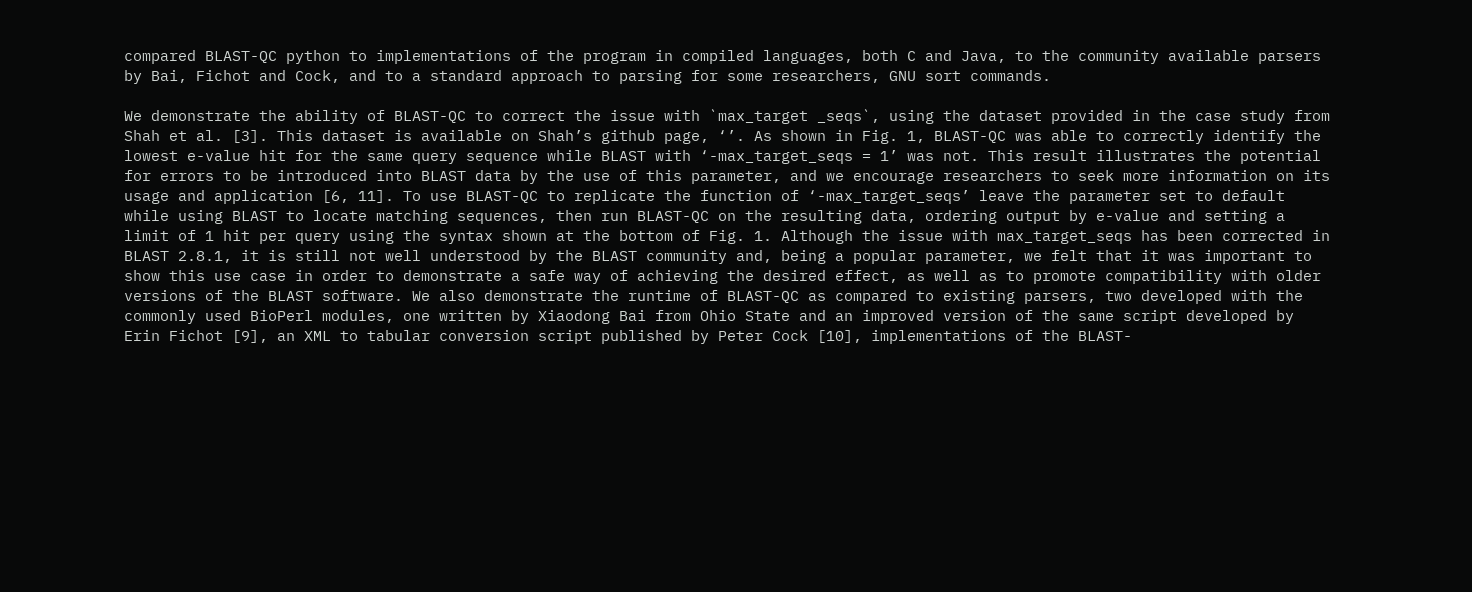compared BLAST-QC python to implementations of the program in compiled languages, both C and Java, to the community available parsers by Bai, Fichot and Cock, and to a standard approach to parsing for some researchers, GNU sort commands.

We demonstrate the ability of BLAST-QC to correct the issue with `max_target _seqs`, using the dataset provided in the case study from Shah et al. [3]. This dataset is available on Shah’s github page, ‘’. As shown in Fig. 1, BLAST-QC was able to correctly identify the lowest e-value hit for the same query sequence while BLAST with ‘-max_target_seqs = 1’ was not. This result illustrates the potential for errors to be introduced into BLAST data by the use of this parameter, and we encourage researchers to seek more information on its usage and application [6, 11]. To use BLAST-QC to replicate the function of ‘-max_target_seqs’ leave the parameter set to default while using BLAST to locate matching sequences, then run BLAST-QC on the resulting data, ordering output by e-value and setting a limit of 1 hit per query using the syntax shown at the bottom of Fig. 1. Although the issue with max_target_seqs has been corrected in BLAST 2.8.1, it is still not well understood by the BLAST community and, being a popular parameter, we felt that it was important to show this use case in order to demonstrate a safe way of achieving the desired effect, as well as to promote compatibility with older versions of the BLAST software. We also demonstrate the runtime of BLAST-QC as compared to existing parsers, two developed with the commonly used BioPerl modules, one written by Xiaodong Bai from Ohio State and an improved version of the same script developed by Erin Fichot [9], an XML to tabular conversion script published by Peter Cock [10], implementations of the BLAST-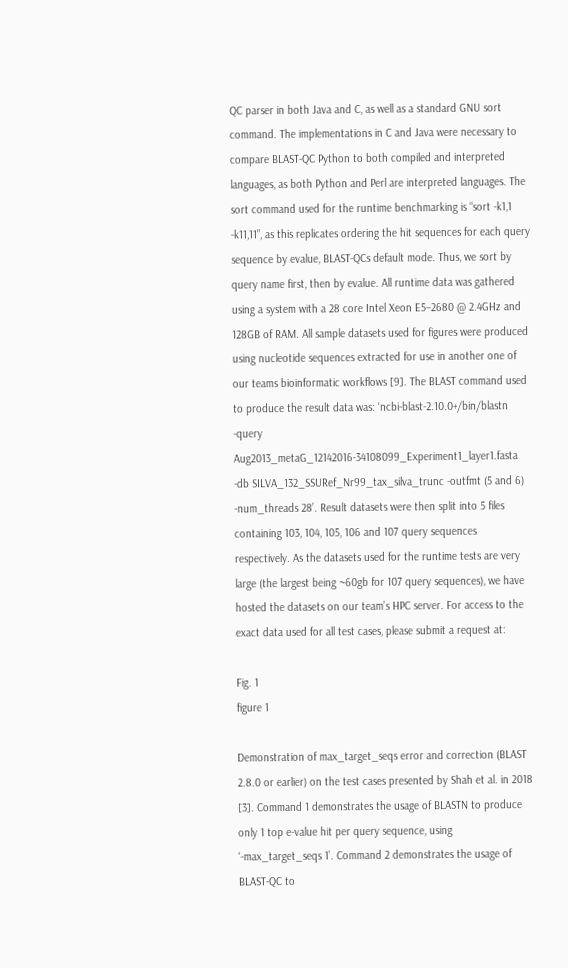QC parser in both Java and C, as well as a standard GNU sort command. The implementations in C and Java were necessary to compare BLAST-QC Python to both compiled and interpreted languages, as both Python and Perl are interpreted languages. The sort command used for the runtime benchmarking is “sort -k1,1 -k11,11”, as this replicates ordering the hit sequences for each query sequence by evalue, BLAST-QCs default mode. Thus, we sort by query name first, then by evalue. All runtime data was gathered using a system with a 28 core Intel Xeon E5–2680 @ 2.4GHz and 128GB of RAM. All sample datasets used for figures were produced using nucleotide sequences extracted for use in another one of our teams bioinformatic workflows [9]. The BLAST command used to produce the result data was: ‘ncbi-blast-2.10.0+/bin/blastn -query Aug2013_metaG_12142016-34108099_Experiment1_layer1.fasta -db SILVA_132_SSURef_Nr99_tax_silva_trunc -outfmt (5 and 6) -num_threads 28’. Result datasets were then split into 5 files containing 103, 104, 105, 106 and 107 query sequences respectively. As the datasets used for the runtime tests are very large (the largest being ~60gb for 107 query sequences), we have hosted the datasets on our team’s HPC server. For access to the exact data used for all test cases, please submit a request at:

Fig. 1
figure 1

Demonstration of max_target_seqs error and correction (BLAST 2.8.0 or earlier) on the test cases presented by Shah et al. in 2018 [3]. Command 1 demonstrates the usage of BLASTN to produce only 1 top e-value hit per query sequence, using ‘-max_target_seqs 1’. Command 2 demonstrates the usage of BLAST-QC to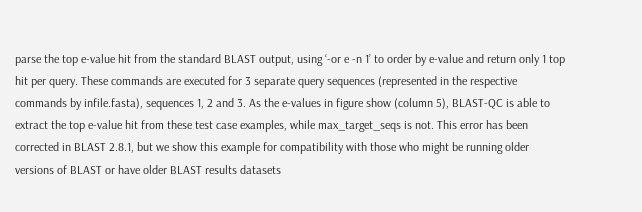parse the top e-value hit from the standard BLAST output, using ‘-or e -n 1’ to order by e-value and return only 1 top hit per query. These commands are executed for 3 separate query sequences (represented in the respective commands by infile.fasta), sequences 1, 2 and 3. As the e-values in figure show (column 5), BLAST-QC is able to extract the top e-value hit from these test case examples, while max_target_seqs is not. This error has been corrected in BLAST 2.8.1, but we show this example for compatibility with those who might be running older versions of BLAST or have older BLAST results datasets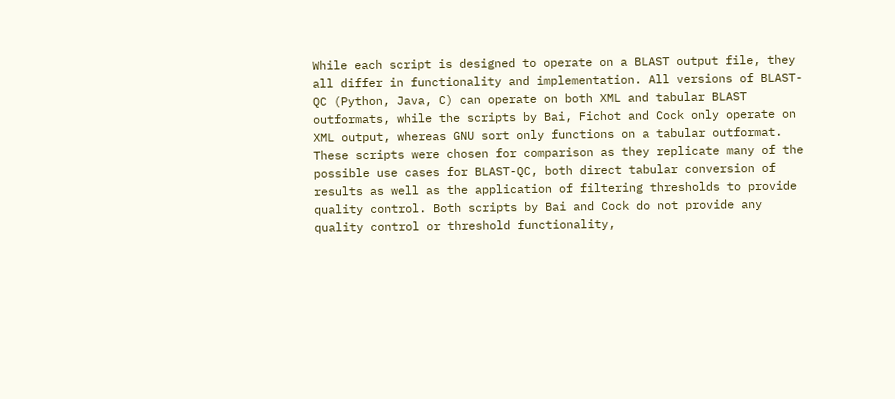While each script is designed to operate on a BLAST output file, they all differ in functionality and implementation. All versions of BLAST-QC (Python, Java, C) can operate on both XML and tabular BLAST outformats, while the scripts by Bai, Fichot and Cock only operate on XML output, whereas GNU sort only functions on a tabular outformat. These scripts were chosen for comparison as they replicate many of the possible use cases for BLAST-QC, both direct tabular conversion of results as well as the application of filtering thresholds to provide quality control. Both scripts by Bai and Cock do not provide any quality control or threshold functionality,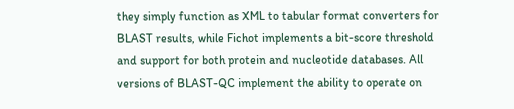they simply function as XML to tabular format converters for BLAST results, while Fichot implements a bit-score threshold and support for both protein and nucleotide databases. All versions of BLAST-QC implement the ability to operate on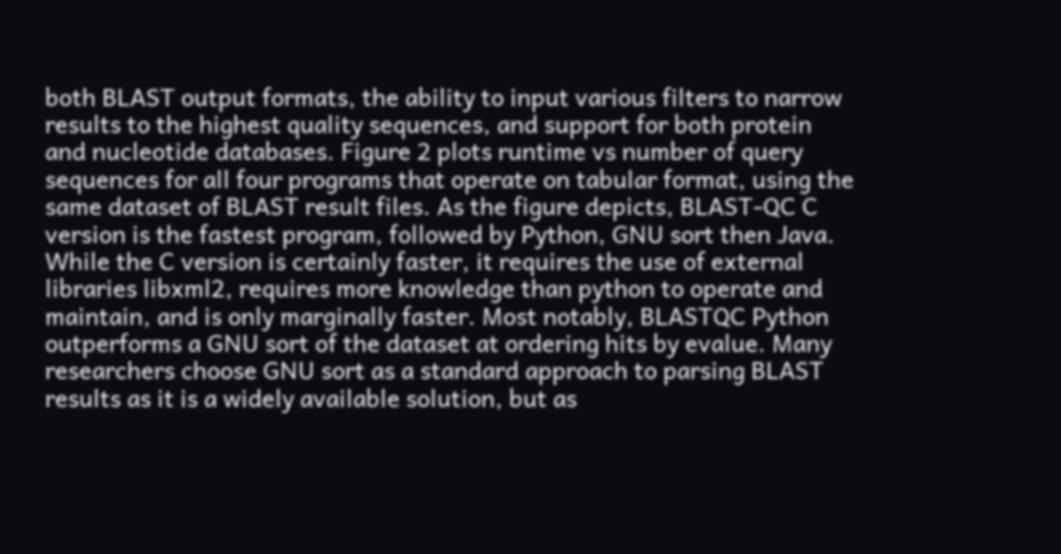both BLAST output formats, the ability to input various filters to narrow results to the highest quality sequences, and support for both protein and nucleotide databases. Figure 2 plots runtime vs number of query sequences for all four programs that operate on tabular format, using the same dataset of BLAST result files. As the figure depicts, BLAST-QC C version is the fastest program, followed by Python, GNU sort then Java. While the C version is certainly faster, it requires the use of external libraries libxml2, requires more knowledge than python to operate and maintain, and is only marginally faster. Most notably, BLASTQC Python outperforms a GNU sort of the dataset at ordering hits by evalue. Many researchers choose GNU sort as a standard approach to parsing BLAST results as it is a widely available solution, but as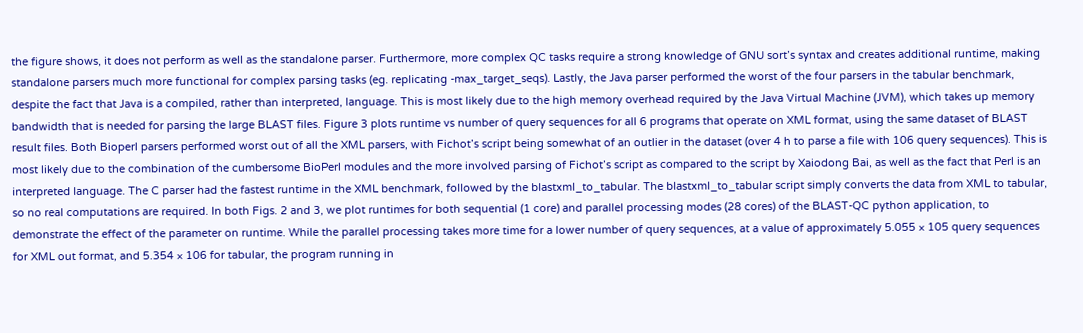the figure shows, it does not perform as well as the standalone parser. Furthermore, more complex QC tasks require a strong knowledge of GNU sort’s syntax and creates additional runtime, making standalone parsers much more functional for complex parsing tasks (eg. replicating -max_target_seqs). Lastly, the Java parser performed the worst of the four parsers in the tabular benchmark, despite the fact that Java is a compiled, rather than interpreted, language. This is most likely due to the high memory overhead required by the Java Virtual Machine (JVM), which takes up memory bandwidth that is needed for parsing the large BLAST files. Figure 3 plots runtime vs number of query sequences for all 6 programs that operate on XML format, using the same dataset of BLAST result files. Both Bioperl parsers performed worst out of all the XML parsers, with Fichot’s script being somewhat of an outlier in the dataset (over 4 h to parse a file with 106 query sequences). This is most likely due to the combination of the cumbersome BioPerl modules and the more involved parsing of Fichot’s script as compared to the script by Xaiodong Bai, as well as the fact that Perl is an interpreted language. The C parser had the fastest runtime in the XML benchmark, followed by the blastxml_to_tabular. The blastxml_to_tabular script simply converts the data from XML to tabular, so no real computations are required. In both Figs. 2 and 3, we plot runtimes for both sequential (1 core) and parallel processing modes (28 cores) of the BLAST-QC python application, to demonstrate the effect of the parameter on runtime. While the parallel processing takes more time for a lower number of query sequences, at a value of approximately 5.055 × 105 query sequences for XML out format, and 5.354 × 106 for tabular, the program running in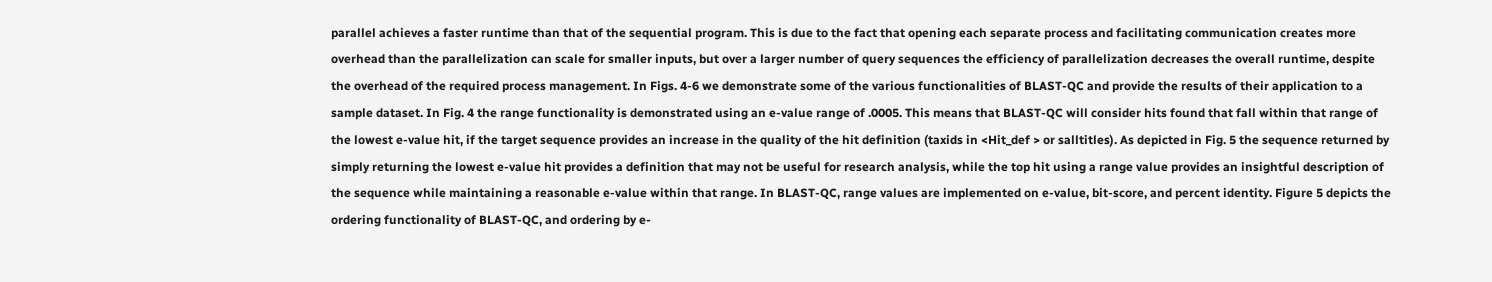parallel achieves a faster runtime than that of the sequential program. This is due to the fact that opening each separate process and facilitating communication creates more overhead than the parallelization can scale for smaller inputs, but over a larger number of query sequences the efficiency of parallelization decreases the overall runtime, despite the overhead of the required process management. In Figs. 4-6 we demonstrate some of the various functionalities of BLAST-QC and provide the results of their application to a sample dataset. In Fig. 4 the range functionality is demonstrated using an e-value range of .0005. This means that BLAST-QC will consider hits found that fall within that range of the lowest e-value hit, if the target sequence provides an increase in the quality of the hit definition (taxids in <Hit_def > or salltitles). As depicted in Fig. 5 the sequence returned by simply returning the lowest e-value hit provides a definition that may not be useful for research analysis, while the top hit using a range value provides an insightful description of the sequence while maintaining a reasonable e-value within that range. In BLAST-QC, range values are implemented on e-value, bit-score, and percent identity. Figure 5 depicts the ordering functionality of BLAST-QC, and ordering by e-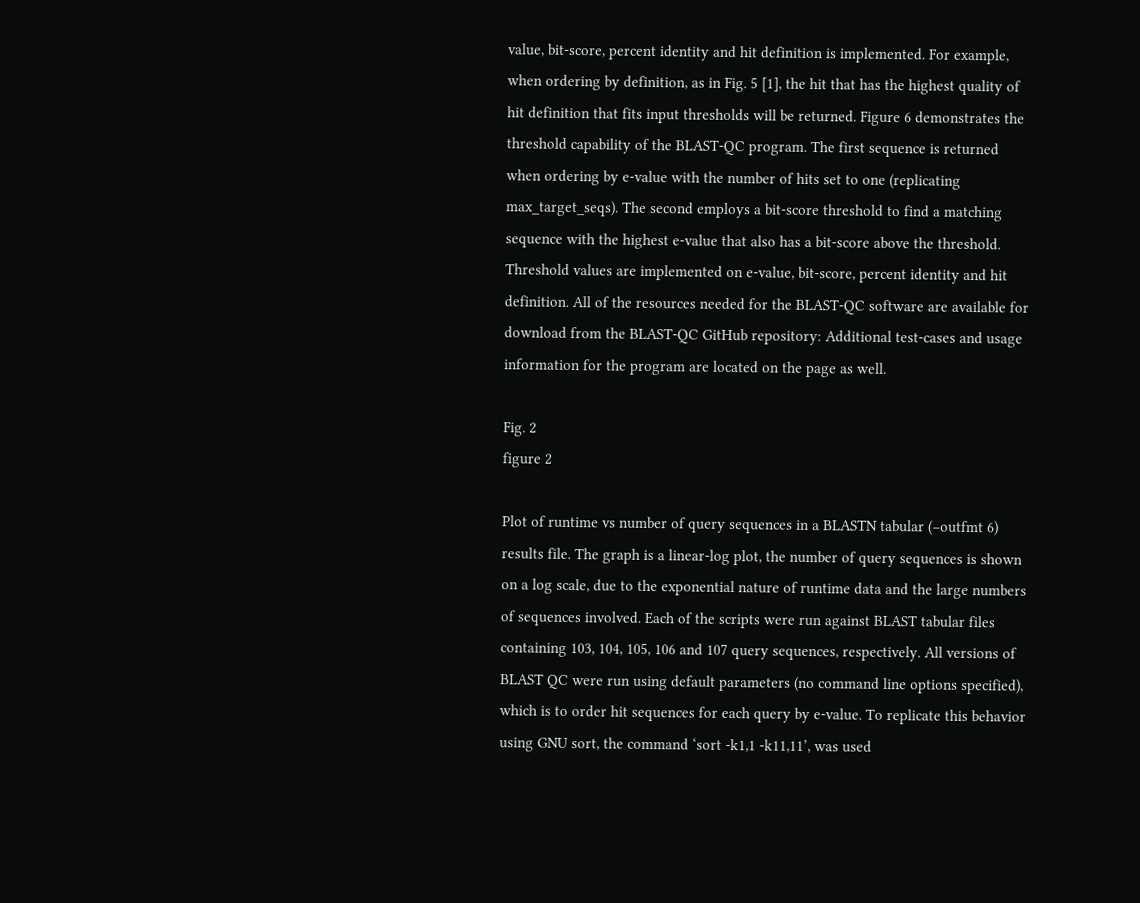value, bit-score, percent identity and hit definition is implemented. For example, when ordering by definition, as in Fig. 5 [1], the hit that has the highest quality of hit definition that fits input thresholds will be returned. Figure 6 demonstrates the threshold capability of the BLAST-QC program. The first sequence is returned when ordering by e-value with the number of hits set to one (replicating max_target_seqs). The second employs a bit-score threshold to find a matching sequence with the highest e-value that also has a bit-score above the threshold. Threshold values are implemented on e-value, bit-score, percent identity and hit definition. All of the resources needed for the BLAST-QC software are available for download from the BLAST-QC GitHub repository: Additional test-cases and usage information for the program are located on the page as well.

Fig. 2
figure 2

Plot of runtime vs number of query sequences in a BLASTN tabular (−outfmt 6) results file. The graph is a linear-log plot, the number of query sequences is shown on a log scale, due to the exponential nature of runtime data and the large numbers of sequences involved. Each of the scripts were run against BLAST tabular files containing 103, 104, 105, 106 and 107 query sequences, respectively. All versions of BLAST QC were run using default parameters (no command line options specified), which is to order hit sequences for each query by e-value. To replicate this behavior using GNU sort, the command ‘sort -k1,1 -k11,11’, was used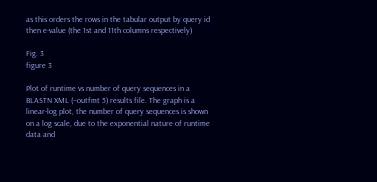as this orders the rows in the tabular output by query id then e-value (the 1st and 11th columns respectively)

Fig. 3
figure 3

Plot of runtime vs number of query sequences in a BLASTN XML (−outfmt 5) results file. The graph is a linear-log plot, the number of query sequences is shown on a log scale, due to the exponential nature of runtime data and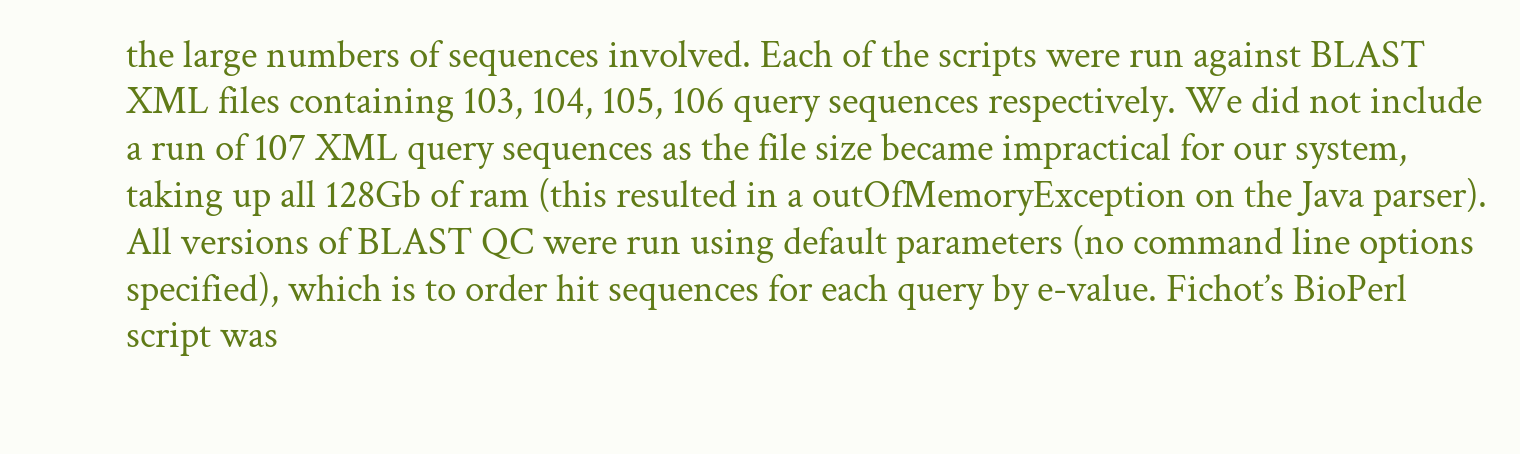the large numbers of sequences involved. Each of the scripts were run against BLAST XML files containing 103, 104, 105, 106 query sequences respectively. We did not include a run of 107 XML query sequences as the file size became impractical for our system, taking up all 128Gb of ram (this resulted in a outOfMemoryException on the Java parser). All versions of BLAST QC were run using default parameters (no command line options specified), which is to order hit sequences for each query by e-value. Fichot’s BioPerl script was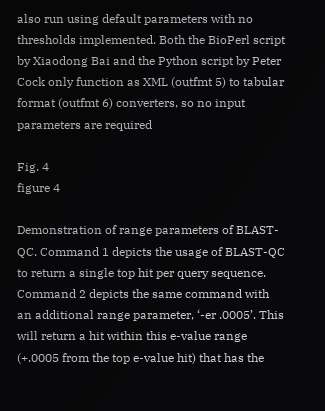also run using default parameters with no thresholds implemented. Both the BioPerl script by Xiaodong Bai and the Python script by Peter Cock only function as XML (outfmt 5) to tabular format (outfmt 6) converters, so no input parameters are required

Fig. 4
figure 4

Demonstration of range parameters of BLAST-QC. Command 1 depicts the usage of BLAST-QC to return a single top hit per query sequence. Command 2 depicts the same command with an additional range parameter, ‘-er .0005’. This will return a hit within this e-value range (+.0005 from the top e-value hit) that has the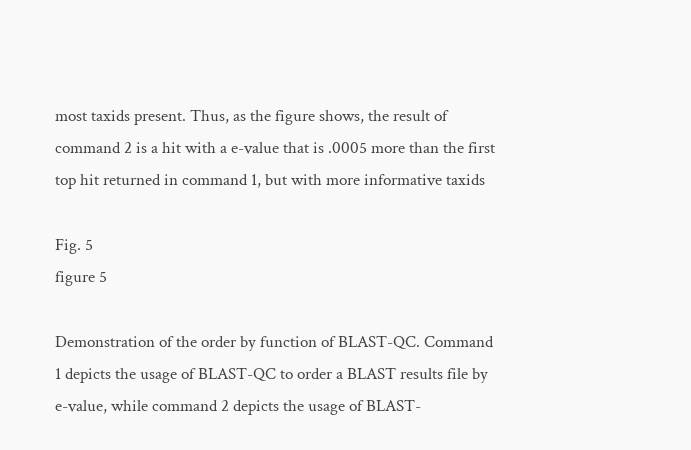most taxids present. Thus, as the figure shows, the result of command 2 is a hit with a e-value that is .0005 more than the first top hit returned in command 1, but with more informative taxids

Fig. 5
figure 5

Demonstration of the order by function of BLAST-QC. Command 1 depicts the usage of BLAST-QC to order a BLAST results file by e-value, while command 2 depicts the usage of BLAST-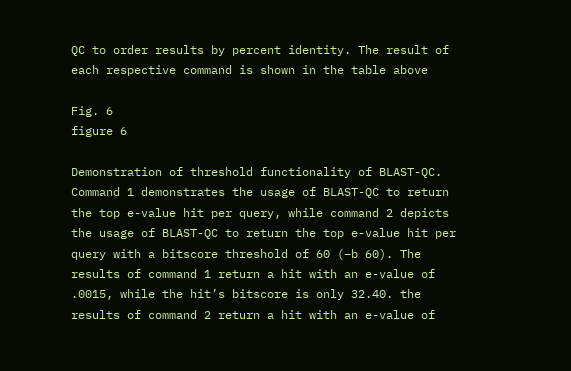QC to order results by percent identity. The result of each respective command is shown in the table above

Fig. 6
figure 6

Demonstration of threshold functionality of BLAST-QC. Command 1 demonstrates the usage of BLAST-QC to return the top e-value hit per query, while command 2 depicts the usage of BLAST-QC to return the top e-value hit per query with a bitscore threshold of 60 (−b 60). The results of command 1 return a hit with an e-value of .0015, while the hit’s bitscore is only 32.40. the results of command 2 return a hit with an e-value of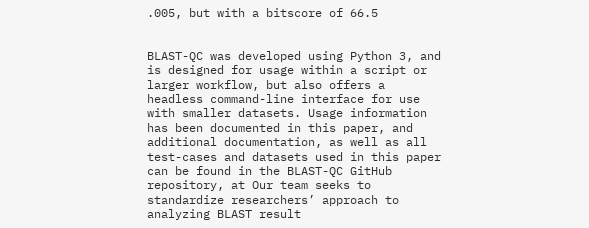.005, but with a bitscore of 66.5


BLAST-QC was developed using Python 3, and is designed for usage within a script or larger workflow, but also offers a headless command-line interface for use with smaller datasets. Usage information has been documented in this paper, and additional documentation, as well as all test-cases and datasets used in this paper can be found in the BLAST-QC GitHub repository, at Our team seeks to standardize researchers’ approach to analyzing BLAST result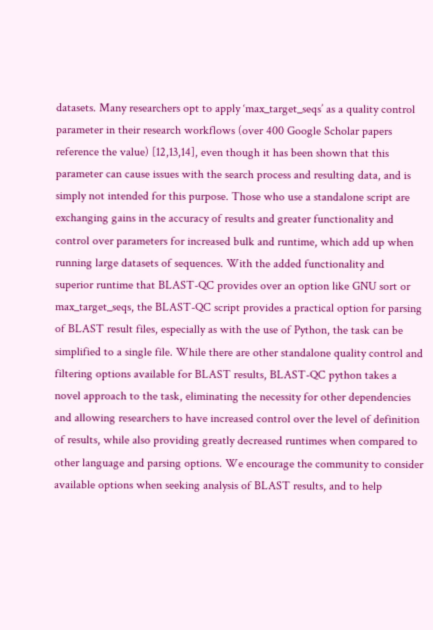datasets. Many researchers opt to apply ‘max_target_seqs’ as a quality control parameter in their research workflows (over 400 Google Scholar papers reference the value) [12,13,14], even though it has been shown that this parameter can cause issues with the search process and resulting data, and is simply not intended for this purpose. Those who use a standalone script are exchanging gains in the accuracy of results and greater functionality and control over parameters for increased bulk and runtime, which add up when running large datasets of sequences. With the added functionality and superior runtime that BLAST-QC provides over an option like GNU sort or max_target_seqs, the BLAST-QC script provides a practical option for parsing of BLAST result files, especially as with the use of Python, the task can be simplified to a single file. While there are other standalone quality control and filtering options available for BLAST results, BLAST-QC python takes a novel approach to the task, eliminating the necessity for other dependencies and allowing researchers to have increased control over the level of definition of results, while also providing greatly decreased runtimes when compared to other language and parsing options. We encourage the community to consider available options when seeking analysis of BLAST results, and to help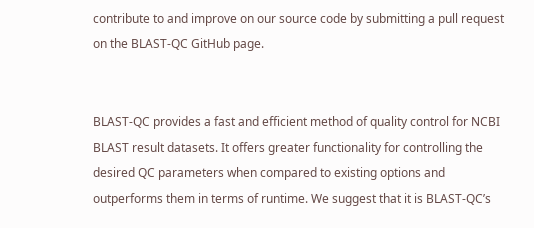contribute to and improve on our source code by submitting a pull request on the BLAST-QC GitHub page.


BLAST-QC provides a fast and efficient method of quality control for NCBI BLAST result datasets. It offers greater functionality for controlling the desired QC parameters when compared to existing options and outperforms them in terms of runtime. We suggest that it is BLAST-QC’s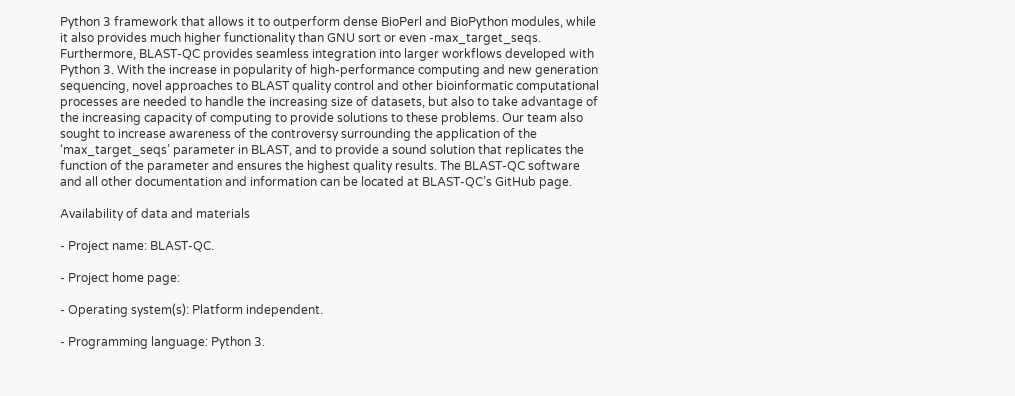Python 3 framework that allows it to outperform dense BioPerl and BioPython modules, while it also provides much higher functionality than GNU sort or even -max_target_seqs. Furthermore, BLAST-QC provides seamless integration into larger workflows developed with Python 3. With the increase in popularity of high-performance computing and new generation sequencing, novel approaches to BLAST quality control and other bioinformatic computational processes are needed to handle the increasing size of datasets, but also to take advantage of the increasing capacity of computing to provide solutions to these problems. Our team also sought to increase awareness of the controversy surrounding the application of the ‘max_target_seqs’ parameter in BLAST, and to provide a sound solution that replicates the function of the parameter and ensures the highest quality results. The BLAST-QC software and all other documentation and information can be located at BLAST-QC’s GitHub page.

Availability of data and materials

- Project name: BLAST-QC.

- Project home page:

- Operating system(s): Platform independent.

- Programming language: Python 3.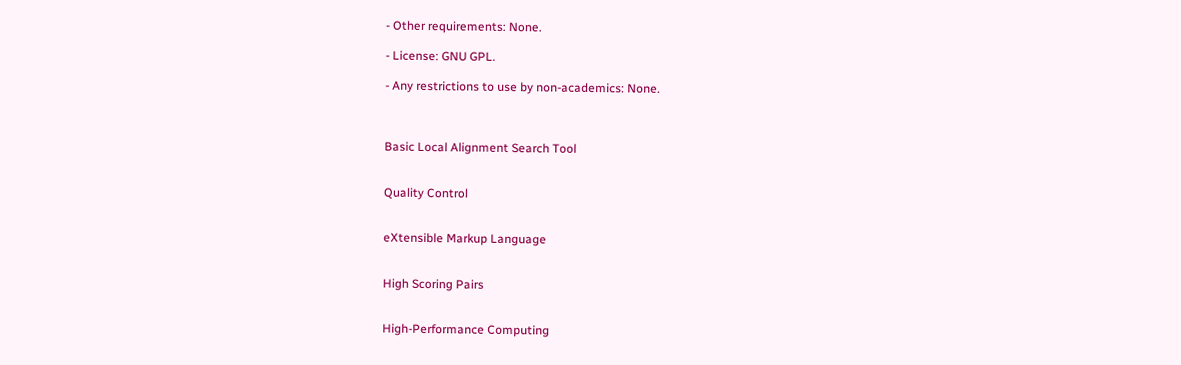- Other requirements: None.

- License: GNU GPL.

- Any restrictions to use by non-academics: None.



Basic Local Alignment Search Tool


Quality Control


eXtensible Markup Language


High Scoring Pairs


High-Performance Computing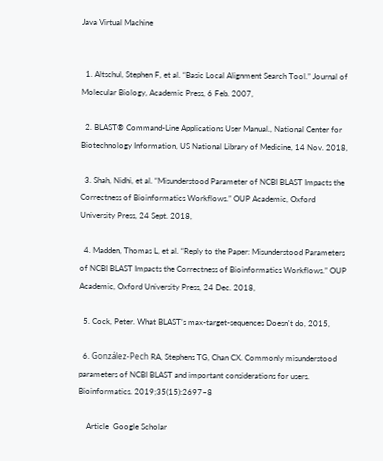Java Virtual Machine


  1. Altschul, Stephen F, et al. “Basic Local Alignment Search Tool.” Journal of Molecular Biology, Academic Press, 6 Feb. 2007,

  2. BLAST® Command-Line Applications User Manual., National Center for Biotechnology Information, US National Library of Medicine, 14 Nov. 2018,

  3. Shah, Nidhi, et al. “Misunderstood Parameter of NCBI BLAST Impacts the Correctness of Bioinformatics Workflows.” OUP Academic, Oxford University Press, 24 Sept. 2018,

  4. Madden, Thomas L, et al. “Reply to the Paper: Misunderstood Parameters of NCBI BLAST Impacts the Correctness of Bioinformatics Workflows.” OUP Academic, Oxford University Press, 24 Dec. 2018,

  5. Cock, Peter. What BLAST’s max-target-sequences Doesn't do, 2015,

  6. González-Pech RA, Stephens TG, Chan CX. Commonly misunderstood parameters of NCBI BLAST and important considerations for users. Bioinformatics. 2019;35(15):2697–8

    Article  Google Scholar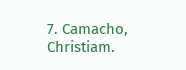7. Camacho, Christiam.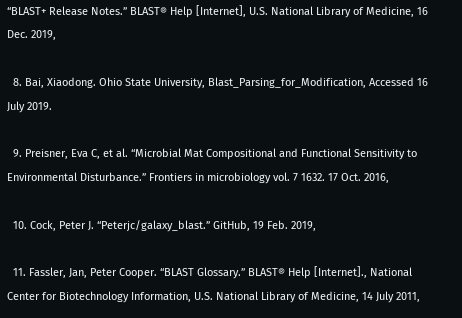“BLAST+ Release Notes.” BLAST® Help [Internet], U.S. National Library of Medicine, 16 Dec. 2019,

  8. Bai, Xiaodong. Ohio State University, Blast_Parsing_for_Modification, Accessed 16 July 2019.

  9. Preisner, Eva C, et al. “Microbial Mat Compositional and Functional Sensitivity to Environmental Disturbance.” Frontiers in microbiology vol. 7 1632. 17 Oct. 2016,

  10. Cock, Peter J. “Peterjc/galaxy_blast.” GitHub, 19 Feb. 2019,

  11. Fassler, Jan, Peter Cooper. “BLAST Glossary.” BLAST® Help [Internet]., National Center for Biotechnology Information, U.S. National Library of Medicine, 14 July 2011,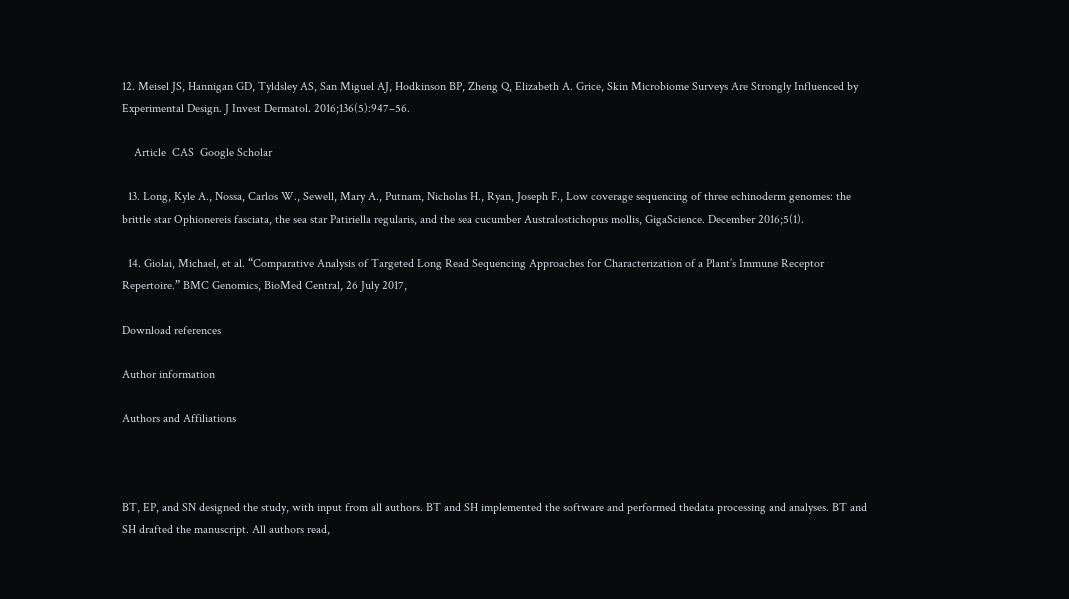12. Meisel JS, Hannigan GD, Tyldsley AS, San Miguel AJ, Hodkinson BP, Zheng Q, Elizabeth A. Grice, Skin Microbiome Surveys Are Strongly Influenced by Experimental Design. J Invest Dermatol. 2016;136(5):947–56.

    Article  CAS  Google Scholar

  13. Long, Kyle A., Nossa, Carlos W., Sewell, Mary A., Putnam, Nicholas H., Ryan, Joseph F., Low coverage sequencing of three echinoderm genomes: the brittle star Ophionereis fasciata, the sea star Patiriella regularis, and the sea cucumber Australostichopus mollis, GigaScience. December 2016;5(1).

  14. Giolai, Michael, et al. “Comparative Analysis of Targeted Long Read Sequencing Approaches for Characterization of a Plant’s Immune Receptor Repertoire.” BMC Genomics, BioMed Central, 26 July 2017,

Download references

Author information

Authors and Affiliations



BT, EP, and SN designed the study, with input from all authors. BT and SH implemented the software and performed thedata processing and analyses. BT and SH drafted the manuscript. All authors read,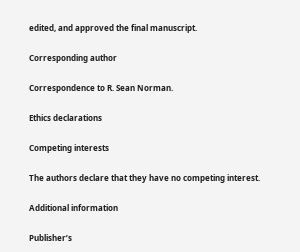edited, and approved the final manuscript.

Corresponding author

Correspondence to R. Sean Norman.

Ethics declarations

Competing interests

The authors declare that they have no competing interest.

Additional information

Publisher’s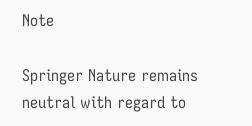Note

Springer Nature remains neutral with regard to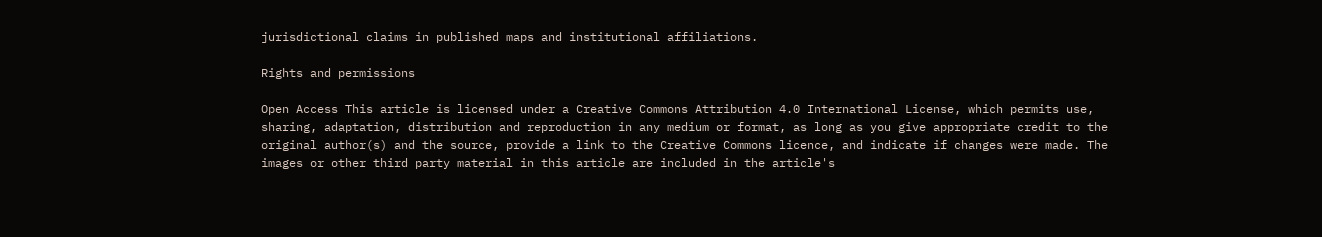jurisdictional claims in published maps and institutional affiliations.

Rights and permissions

Open Access This article is licensed under a Creative Commons Attribution 4.0 International License, which permits use, sharing, adaptation, distribution and reproduction in any medium or format, as long as you give appropriate credit to the original author(s) and the source, provide a link to the Creative Commons licence, and indicate if changes were made. The images or other third party material in this article are included in the article's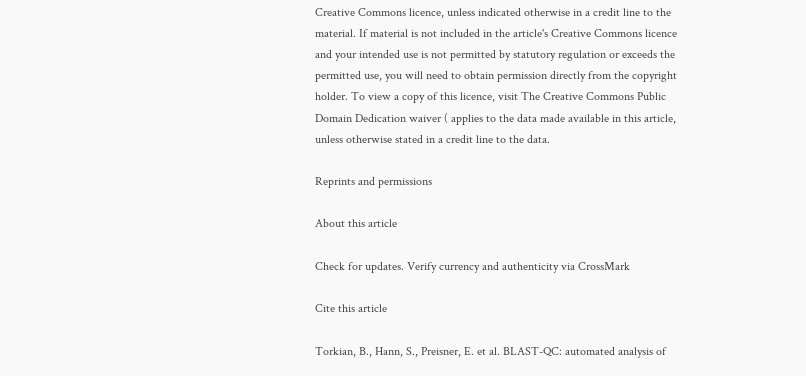Creative Commons licence, unless indicated otherwise in a credit line to the material. If material is not included in the article's Creative Commons licence and your intended use is not permitted by statutory regulation or exceeds the permitted use, you will need to obtain permission directly from the copyright holder. To view a copy of this licence, visit The Creative Commons Public Domain Dedication waiver ( applies to the data made available in this article, unless otherwise stated in a credit line to the data.

Reprints and permissions

About this article

Check for updates. Verify currency and authenticity via CrossMark

Cite this article

Torkian, B., Hann, S., Preisner, E. et al. BLAST-QC: automated analysis of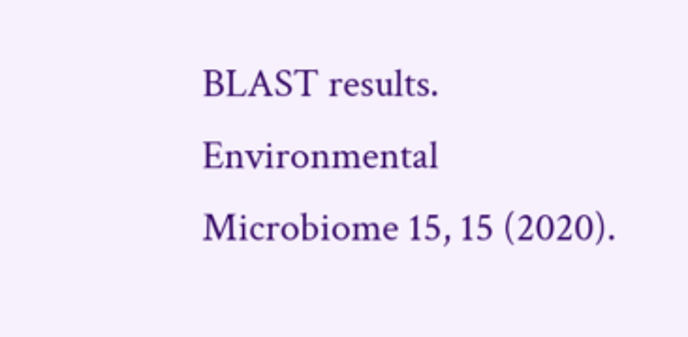BLAST results. Environmental Microbiome 15, 15 (2020).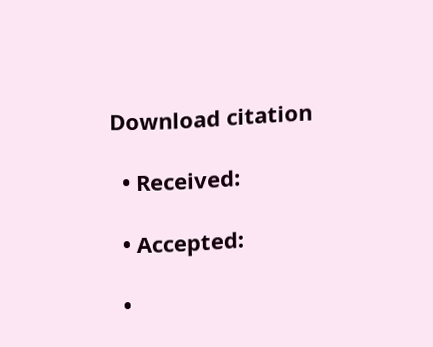Download citation

  • Received:

  • Accepted:

  •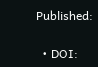Published:

  • DOI: